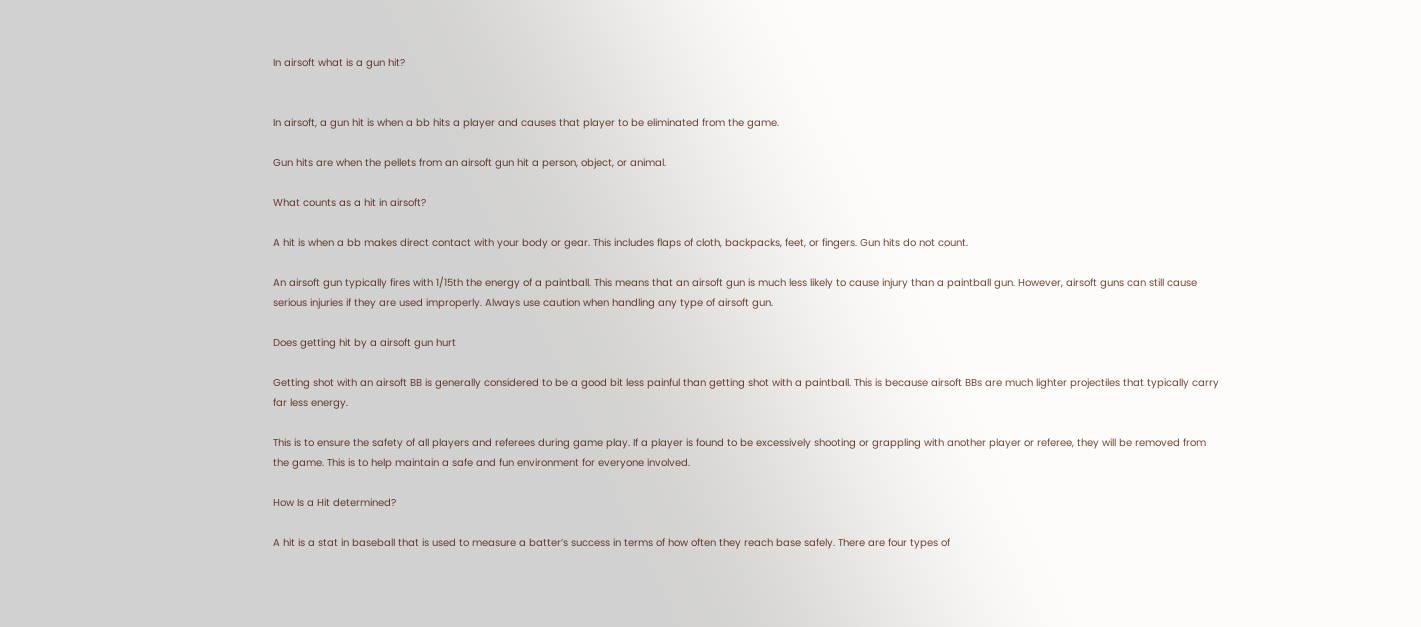In airsoft what is a gun hit?


In airsoft, a gun hit is when a bb hits a player and causes that player to be eliminated from the game.

Gun hits are when the pellets from an airsoft gun hit a person, object, or animal.

What counts as a hit in airsoft?

A hit is when a bb makes direct contact with your body or gear. This includes flaps of cloth, backpacks, feet, or fingers. Gun hits do not count.

An airsoft gun typically fires with 1/15th the energy of a paintball. This means that an airsoft gun is much less likely to cause injury than a paintball gun. However, airsoft guns can still cause serious injuries if they are used improperly. Always use caution when handling any type of airsoft gun.

Does getting hit by a airsoft gun hurt

Getting shot with an airsoft BB is generally considered to be a good bit less painful than getting shot with a paintball. This is because airsoft BBs are much lighter projectiles that typically carry far less energy.

This is to ensure the safety of all players and referees during game play. If a player is found to be excessively shooting or grappling with another player or referee, they will be removed from the game. This is to help maintain a safe and fun environment for everyone involved.

How Is a Hit determined?

A hit is a stat in baseball that is used to measure a batter’s success in terms of how often they reach base safely. There are four types of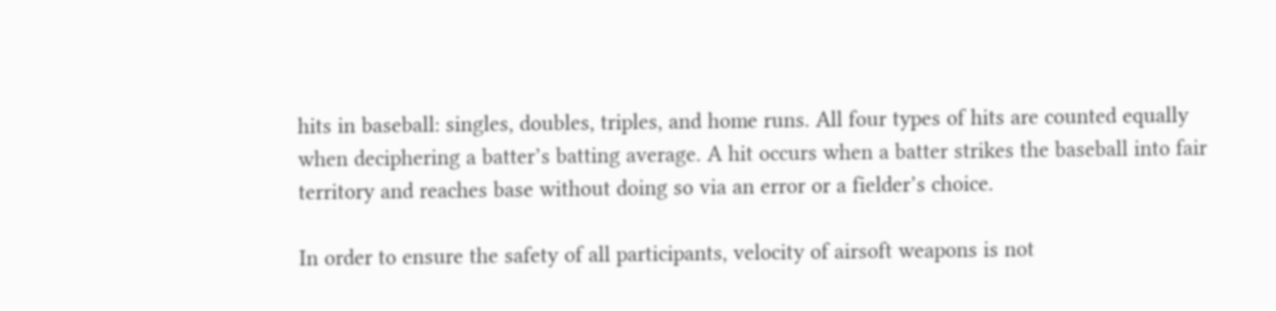hits in baseball: singles, doubles, triples, and home runs. All four types of hits are counted equally when deciphering a batter’s batting average. A hit occurs when a batter strikes the baseball into fair territory and reaches base without doing so via an error or a fielder’s choice.

In order to ensure the safety of all participants, velocity of airsoft weapons is not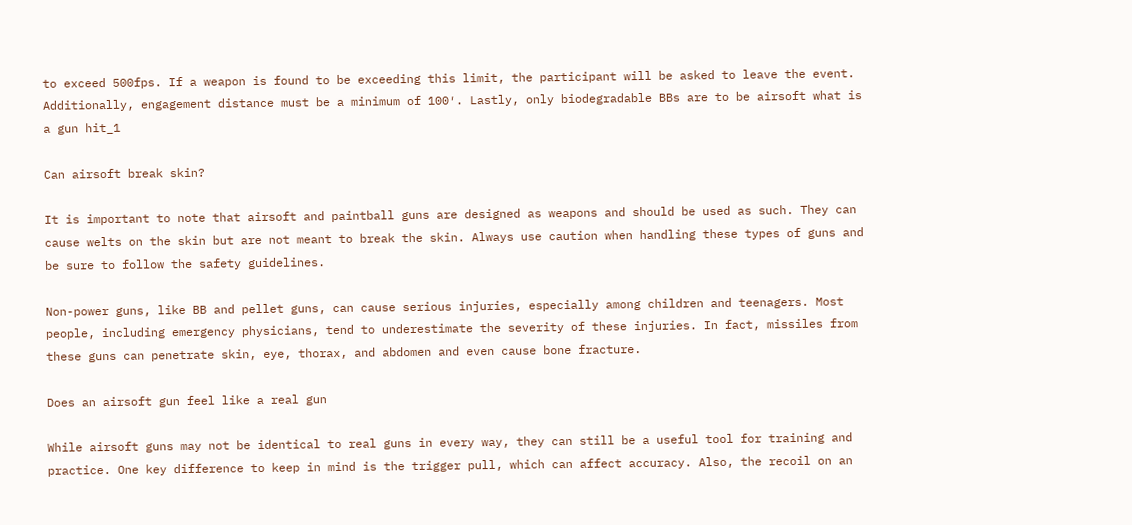to exceed 500fps. If a weapon is found to be exceeding this limit, the participant will be asked to leave the event. Additionally, engagement distance must be a minimum of 100′. Lastly, only biodegradable BBs are to be airsoft what is a gun hit_1

Can airsoft break skin?

It is important to note that airsoft and paintball guns are designed as weapons and should be used as such. They can cause welts on the skin but are not meant to break the skin. Always use caution when handling these types of guns and be sure to follow the safety guidelines.

Non-power guns, like BB and pellet guns, can cause serious injuries, especially among children and teenagers. Most people, including emergency physicians, tend to underestimate the severity of these injuries. In fact, missiles from these guns can penetrate skin, eye, thorax, and abdomen and even cause bone fracture.

Does an airsoft gun feel like a real gun

While airsoft guns may not be identical to real guns in every way, they can still be a useful tool for training and practice. One key difference to keep in mind is the trigger pull, which can affect accuracy. Also, the recoil on an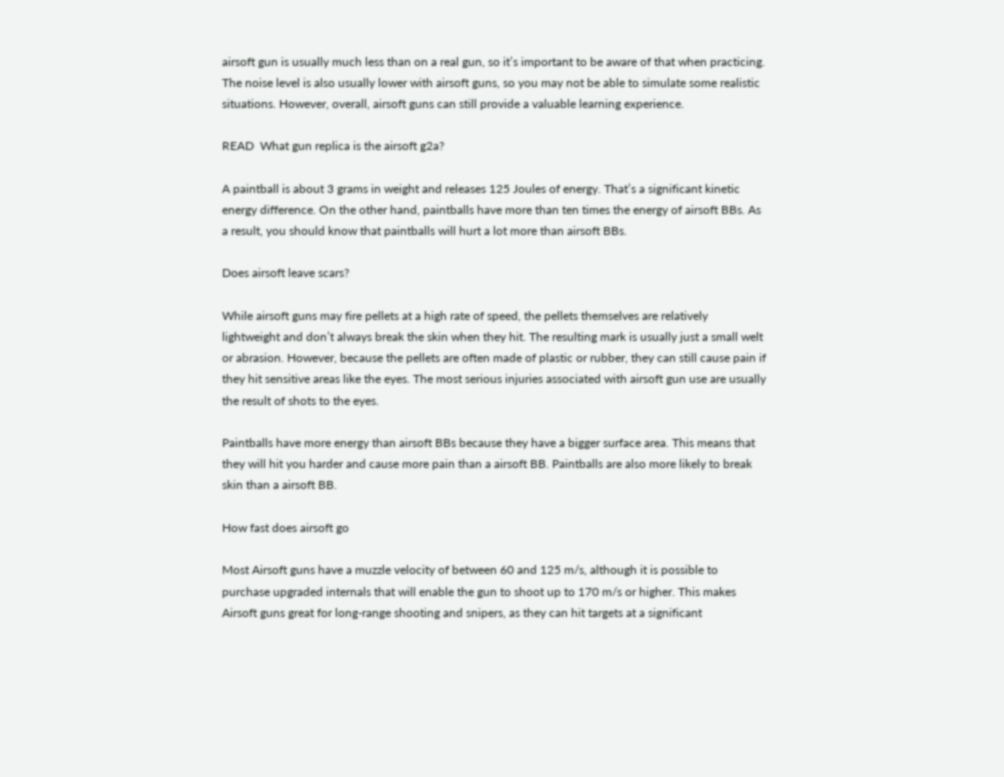airsoft gun is usually much less than on a real gun, so it’s important to be aware of that when practicing. The noise level is also usually lower with airsoft guns, so you may not be able to simulate some realistic situations. However, overall, airsoft guns can still provide a valuable learning experience.

READ  What gun replica is the airsoft g2a?

A paintball is about 3 grams in weight and releases 125 Joules of energy. That’s a significant kinetic energy difference. On the other hand, paintballs have more than ten times the energy of airsoft BBs. As a result, you should know that paintballs will hurt a lot more than airsoft BBs.

Does airsoft leave scars?

While airsoft guns may fire pellets at a high rate of speed, the pellets themselves are relatively lightweight and don’t always break the skin when they hit. The resulting mark is usually just a small welt or abrasion. However, because the pellets are often made of plastic or rubber, they can still cause pain if they hit sensitive areas like the eyes. The most serious injuries associated with airsoft gun use are usually the result of shots to the eyes.

Paintballs have more energy than airsoft BBs because they have a bigger surface area. This means that they will hit you harder and cause more pain than a airsoft BB. Paintballs are also more likely to break skin than a airsoft BB.

How fast does airsoft go

Most Airsoft guns have a muzzle velocity of between 60 and 125 m/s, although it is possible to purchase upgraded internals that will enable the gun to shoot up to 170 m/s or higher. This makes Airsoft guns great for long-range shooting and snipers, as they can hit targets at a significant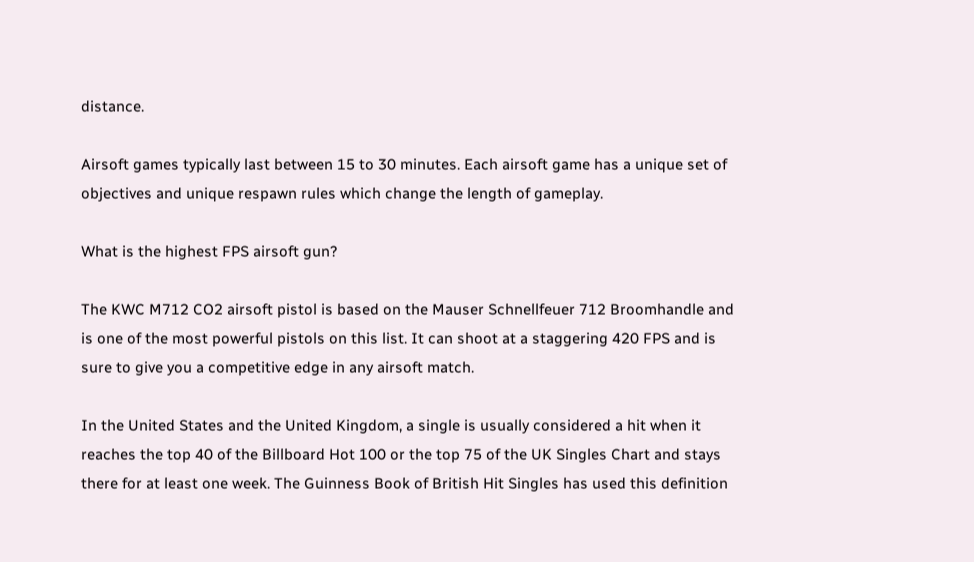distance.

Airsoft games typically last between 15 to 30 minutes. Each airsoft game has a unique set of objectives and unique respawn rules which change the length of gameplay.

What is the highest FPS airsoft gun?

The KWC M712 CO2 airsoft pistol is based on the Mauser Schnellfeuer 712 Broomhandle and is one of the most powerful pistols on this list. It can shoot at a staggering 420 FPS and is sure to give you a competitive edge in any airsoft match.

In the United States and the United Kingdom, a single is usually considered a hit when it reaches the top 40 of the Billboard Hot 100 or the top 75 of the UK Singles Chart and stays there for at least one week. The Guinness Book of British Hit Singles has used this definition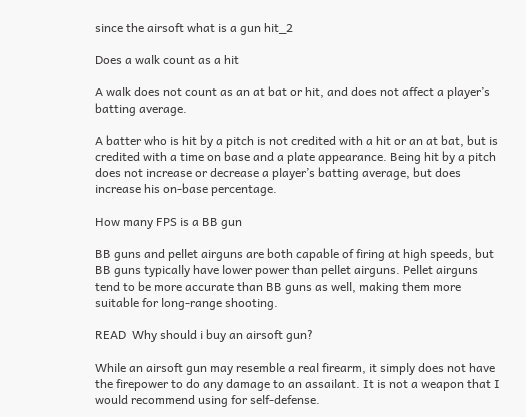since the airsoft what is a gun hit_2

Does a walk count as a hit

A walk does not count as an at bat or hit, and does not affect a player’s batting average.

A batter who is hit by a pitch is not credited with a hit or an at bat, but is credited with a time on base and a plate appearance. Being hit by a pitch does not increase or decrease a player’s batting average, but does increase his on-base percentage.

How many FPS is a BB gun

BB guns and pellet airguns are both capable of firing at high speeds, but BB guns typically have lower power than pellet airguns. Pellet airguns tend to be more accurate than BB guns as well, making them more suitable for long-range shooting.

READ  Why should i buy an airsoft gun?

While an airsoft gun may resemble a real firearm, it simply does not have the firepower to do any damage to an assailant. It is not a weapon that I would recommend using for self-defense.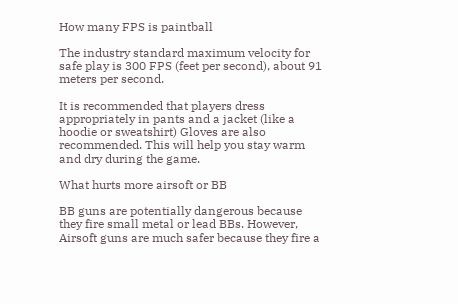How many FPS is paintball

The industry standard maximum velocity for safe play is 300 FPS (feet per second), about 91 meters per second.

It is recommended that players dress appropriately in pants and a jacket (like a hoodie or sweatshirt) Gloves are also recommended. This will help you stay warm and dry during the game.

What hurts more airsoft or BB

BB guns are potentially dangerous because they fire small metal or lead BBs. However, Airsoft guns are much safer because they fire a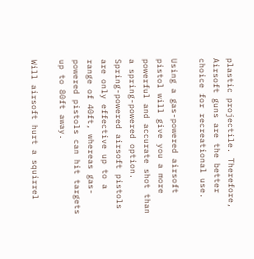plastic projectile. Therefore, Airsoft guns are the better choice for recreational use.

Using a gas-powered airsoft pistol will give you a more powerful and accurate shot than a spring-powered option. Spring-powered airsoft pistols are only effective up to a range of 40ft, whereas gas-powered pistols can hit targets up to 80ft away.

Will airsoft hurt a squirrel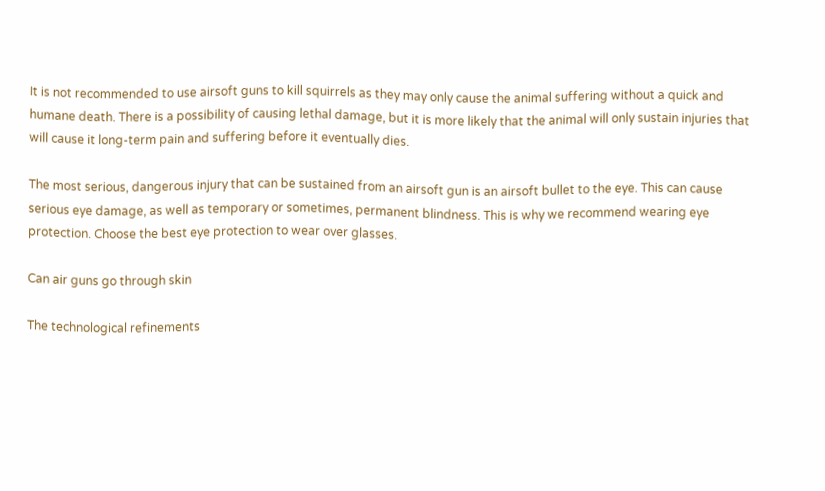It is not recommended to use airsoft guns to kill squirrels as they may only cause the animal suffering without a quick and humane death. There is a possibility of causing lethal damage, but it is more likely that the animal will only sustain injuries that will cause it long-term pain and suffering before it eventually dies.

The most serious, dangerous injury that can be sustained from an airsoft gun is an airsoft bullet to the eye. This can cause serious eye damage, as well as temporary or sometimes, permanent blindness. This is why we recommend wearing eye protection. Choose the best eye protection to wear over glasses.

Can air guns go through skin

The technological refinements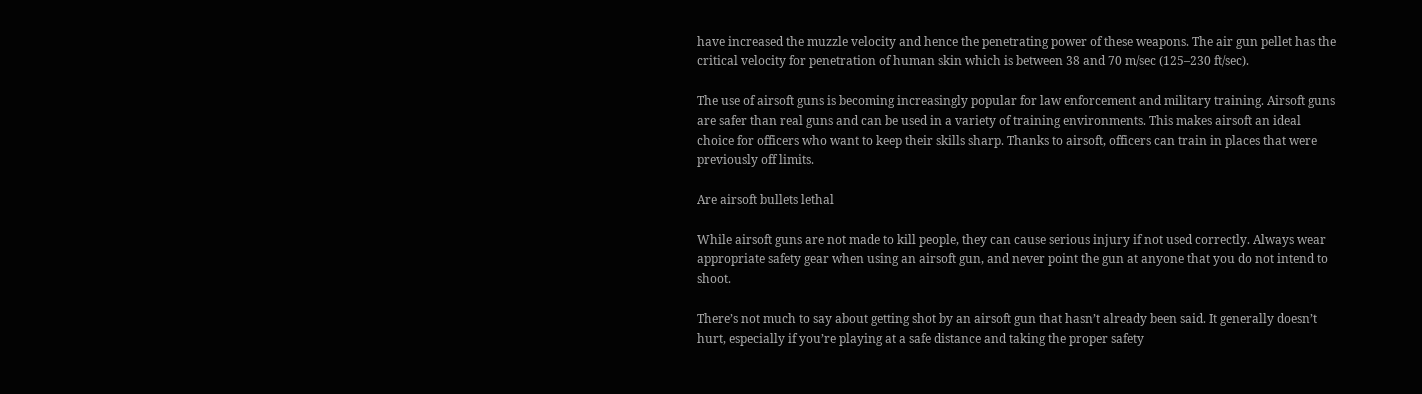have increased the muzzle velocity and hence the penetrating power of these weapons. The air gun pellet has the critical velocity for penetration of human skin which is between 38 and 70 m/sec (125–230 ft/sec).

The use of airsoft guns is becoming increasingly popular for law enforcement and military training. Airsoft guns are safer than real guns and can be used in a variety of training environments. This makes airsoft an ideal choice for officers who want to keep their skills sharp. Thanks to airsoft, officers can train in places that were previously off limits.

Are airsoft bullets lethal

While airsoft guns are not made to kill people, they can cause serious injury if not used correctly. Always wear appropriate safety gear when using an airsoft gun, and never point the gun at anyone that you do not intend to shoot.

There’s not much to say about getting shot by an airsoft gun that hasn’t already been said. It generally doesn’t hurt, especially if you’re playing at a safe distance and taking the proper safety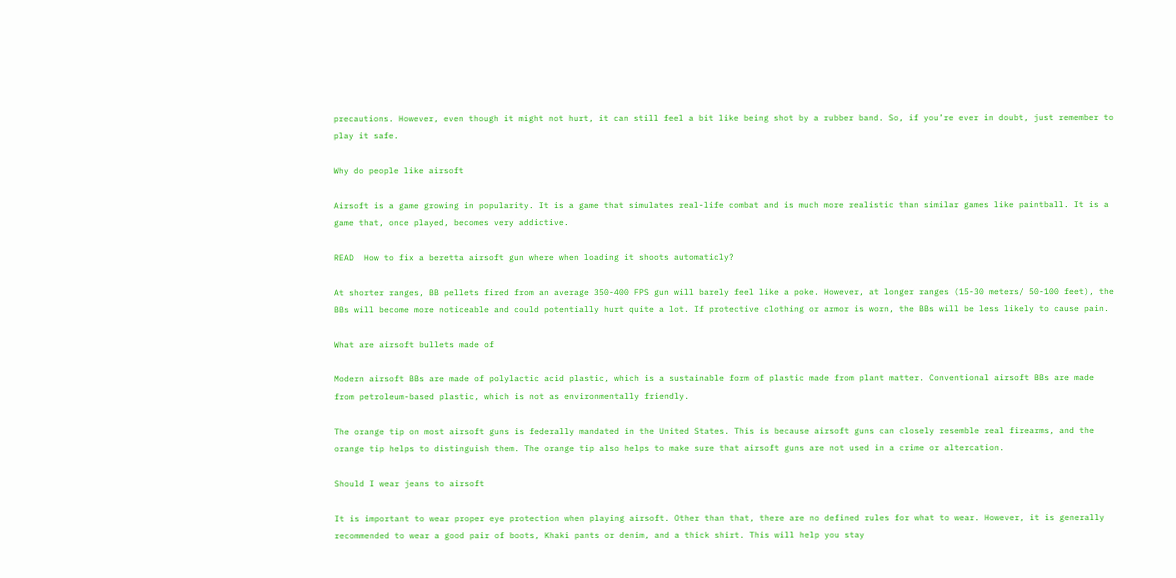precautions. However, even though it might not hurt, it can still feel a bit like being shot by a rubber band. So, if you’re ever in doubt, just remember to play it safe.

Why do people like airsoft

Airsoft is a game growing in popularity. It is a game that simulates real-life combat and is much more realistic than similar games like paintball. It is a game that, once played, becomes very addictive.

READ  How to fix a beretta airsoft gun where when loading it shoots automaticly?

At shorter ranges, BB pellets fired from an average 350-400 FPS gun will barely feel like a poke. However, at longer ranges (15-30 meters/ 50-100 feet), the BBs will become more noticeable and could potentially hurt quite a lot. If protective clothing or armor is worn, the BBs will be less likely to cause pain.

What are airsoft bullets made of

Modern airsoft BBs are made of polylactic acid plastic, which is a sustainable form of plastic made from plant matter. Conventional airsoft BBs are made from petroleum-based plastic, which is not as environmentally friendly.

The orange tip on most airsoft guns is federally mandated in the United States. This is because airsoft guns can closely resemble real firearms, and the orange tip helps to distinguish them. The orange tip also helps to make sure that airsoft guns are not used in a crime or altercation.

Should I wear jeans to airsoft

It is important to wear proper eye protection when playing airsoft. Other than that, there are no defined rules for what to wear. However, it is generally recommended to wear a good pair of boots, Khaki pants or denim, and a thick shirt. This will help you stay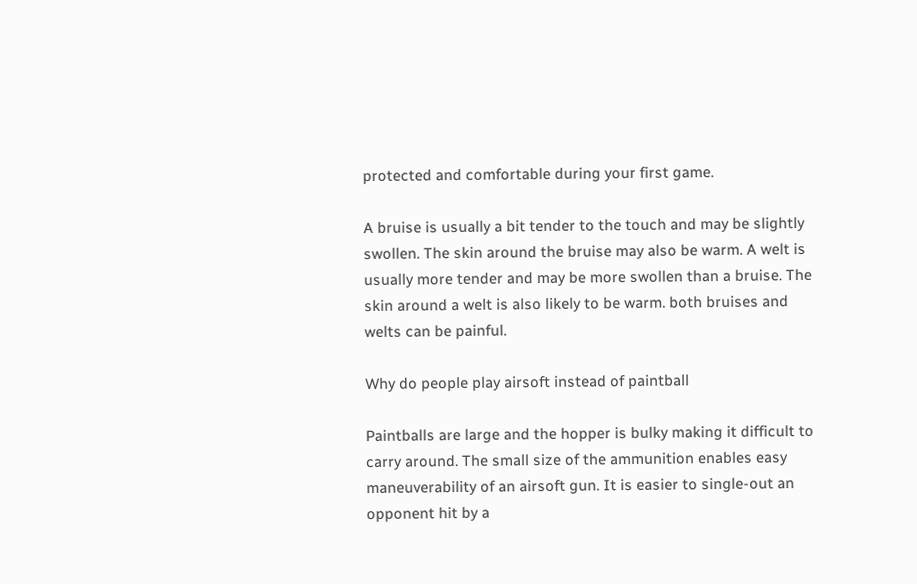protected and comfortable during your first game.

A bruise is usually a bit tender to the touch and may be slightly swollen. The skin around the bruise may also be warm. A welt is usually more tender and may be more swollen than a bruise. The skin around a welt is also likely to be warm. both bruises and welts can be painful.

Why do people play airsoft instead of paintball

Paintballs are large and the hopper is bulky making it difficult to carry around. The small size of the ammunition enables easy maneuverability of an airsoft gun. It is easier to single-out an opponent hit by a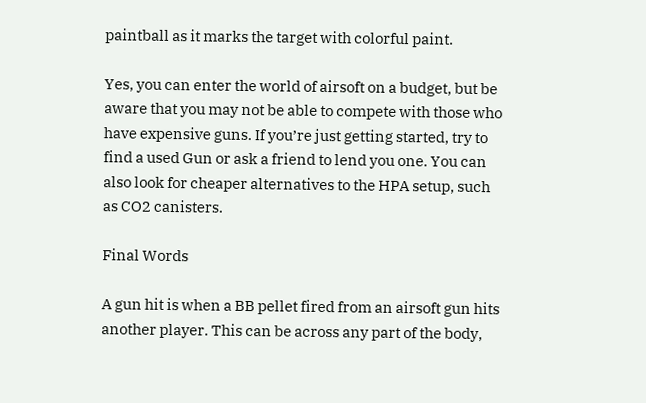paintball as it marks the target with colorful paint.

Yes, you can enter the world of airsoft on a budget, but be aware that you may not be able to compete with those who have expensive guns. If you’re just getting started, try to find a used Gun or ask a friend to lend you one. You can also look for cheaper alternatives to the HPA setup, such as CO2 canisters.

Final Words

A gun hit is when a BB pellet fired from an airsoft gun hits another player. This can be across any part of the body,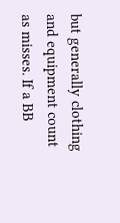but generally clothing and equipment count as misses. If a BB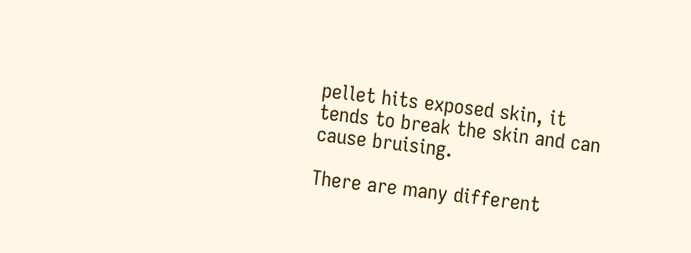pellet hits exposed skin, it tends to break the skin and can cause bruising.

There are many different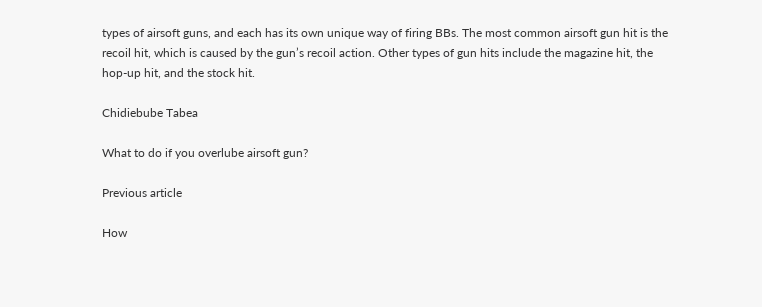types of airsoft guns, and each has its own unique way of firing BBs. The most common airsoft gun hit is the recoil hit, which is caused by the gun’s recoil action. Other types of gun hits include the magazine hit, the hop-up hit, and the stock hit.

Chidiebube Tabea

What to do if you overlube airsoft gun?

Previous article

How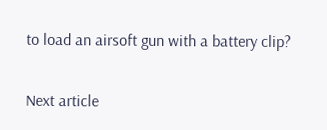to load an airsoft gun with a battery clip?

Next article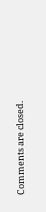Comments are closed.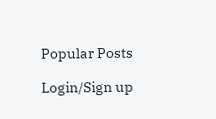Popular Posts

Login/Sign up